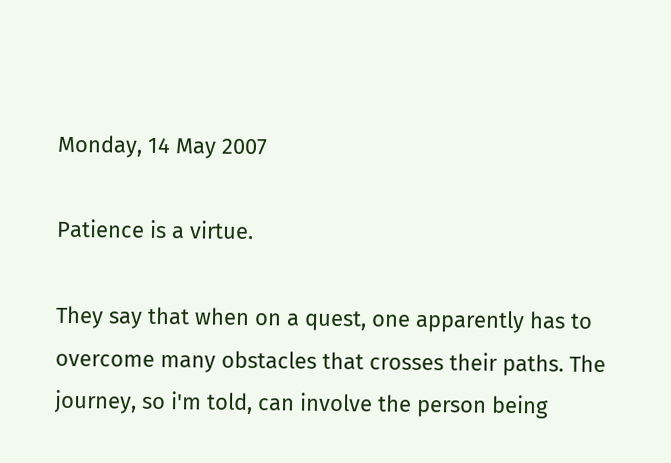Monday, 14 May 2007

Patience is a virtue.

They say that when on a quest, one apparently has to overcome many obstacles that crosses their paths. The journey, so i'm told, can involve the person being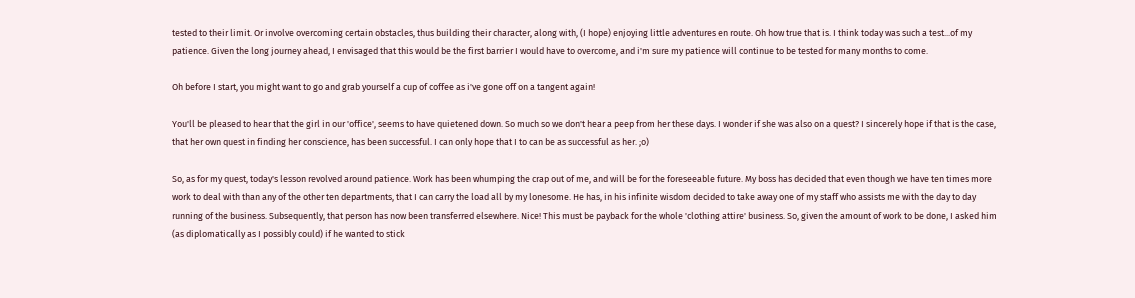tested to their limit. Or involve overcoming certain obstacles, thus building their character, along with, (I hope) enjoying little adventures en route. Oh how true that is. I think today was such a test...of my patience. Given the long journey ahead, I envisaged that this would be the first barrier I would have to overcome, and i'm sure my patience will continue to be tested for many months to come.

Oh before I start, you might want to go and grab yourself a cup of coffee as i've gone off on a tangent again!

You'll be pleased to hear that the girl in our 'office', seems to have quietened down. So much so we don't hear a peep from her these days. I wonder if she was also on a quest? I sincerely hope if that is the case, that her own quest in finding her conscience, has been successful. I can only hope that I to can be as successful as her. ;o)

So, as for my quest, today's lesson revolved around patience. Work has been whumping the crap out of me, and will be for the foreseeable future. My boss has decided that even though we have ten times more work to deal with than any of the other ten departments, that I can carry the load all by my lonesome. He has, in his infinite wisdom decided to take away one of my staff who assists me with the day to day running of the business. Subsequently, that person has now been transferred elsewhere. Nice! This must be payback for the whole 'clothing attire' business. So, given the amount of work to be done, I asked him (as diplomatically as I possibly could) if he wanted to stick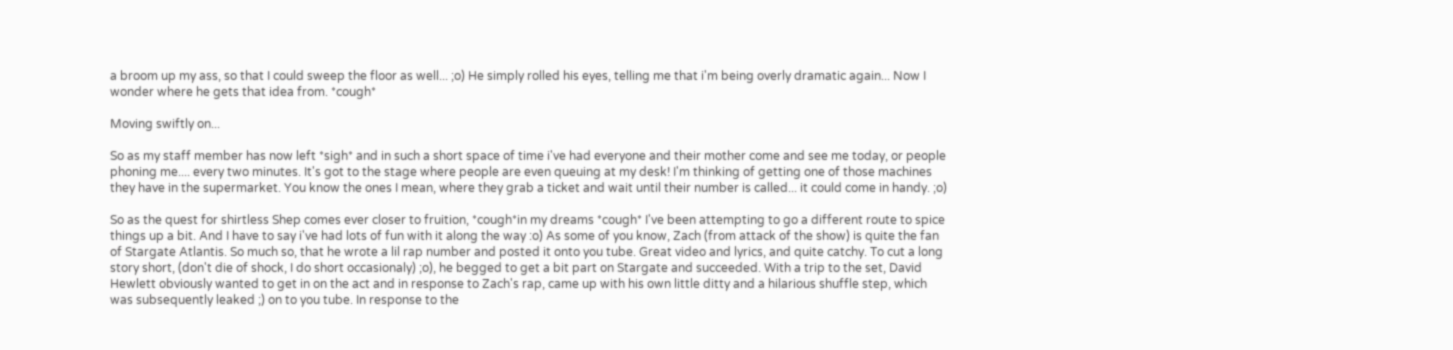a broom up my ass, so that I could sweep the floor as well... ;o) He simply rolled his eyes, telling me that i'm being overly dramatic again... Now I wonder where he gets that idea from. *cough*

Moving swiftly on...

So as my staff member has now left *sigh* and in such a short space of time i've had everyone and their mother come and see me today, or people phoning me.... every two minutes. It's got to the stage where people are even queuing at my desk! I'm thinking of getting one of those machines they have in the supermarket. You know the ones I mean, where they grab a ticket and wait until their number is called... it could come in handy. ;o)

So as the quest for shirtless Shep comes ever closer to fruition, *cough*in my dreams *cough* I've been attempting to go a different route to spice things up a bit. And I have to say i've had lots of fun with it along the way :o) As some of you know, Zach (from attack of the show) is quite the fan of Stargate Atlantis. So much so, that he wrote a lil rap number and posted it onto you tube. Great video and lyrics, and quite catchy. To cut a long story short, (don't die of shock, I do short occasionaly) ;o), he begged to get a bit part on Stargate and succeeded. With a trip to the set, David Hewlett obviously wanted to get in on the act and in response to Zach's rap, came up with his own little ditty and a hilarious shuffle step, which was subsequently leaked ;) on to you tube. In response to the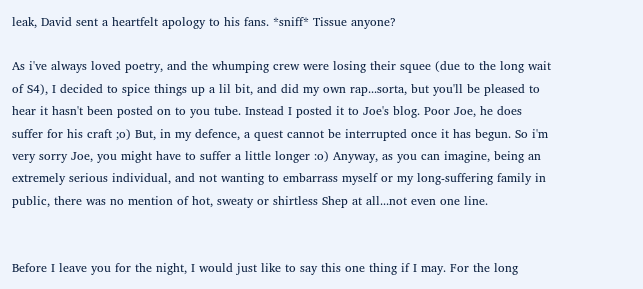leak, David sent a heartfelt apology to his fans. *sniff* Tissue anyone?

As i've always loved poetry, and the whumping crew were losing their squee (due to the long wait of S4), I decided to spice things up a lil bit, and did my own rap...sorta, but you'll be pleased to hear it hasn't been posted on to you tube. Instead I posted it to Joe's blog. Poor Joe, he does suffer for his craft ;o) But, in my defence, a quest cannot be interrupted once it has begun. So i'm very sorry Joe, you might have to suffer a little longer :o) Anyway, as you can imagine, being an extremely serious individual, and not wanting to embarrass myself or my long-suffering family in public, there was no mention of hot, sweaty or shirtless Shep at all...not even one line.


Before I leave you for the night, I would just like to say this one thing if I may. For the long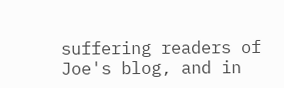suffering readers of Joe's blog, and in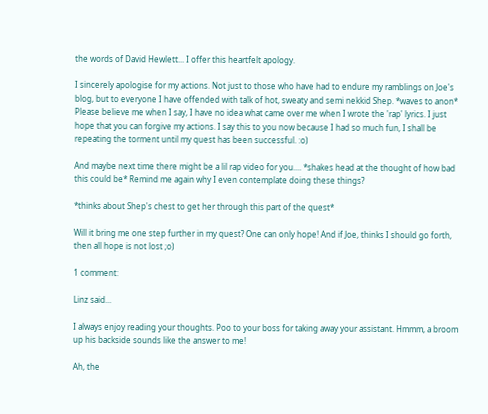the words of David Hewlett... I offer this heartfelt apology.

I sincerely apologise for my actions. Not just to those who have had to endure my ramblings on Joe's blog, but to everyone I have offended with talk of hot, sweaty and semi nekkid Shep. *waves to anon* Please believe me when I say, I have no idea what came over me when I wrote the 'rap' lyrics. I just hope that you can forgive my actions. I say this to you now because I had so much fun, I shall be repeating the torment until my quest has been successful. :o)

And maybe next time there might be a lil rap video for you.... *shakes head at the thought of how bad this could be* Remind me again why I even contemplate doing these things?

*thinks about Shep's chest to get her through this part of the quest*

Will it bring me one step further in my quest? One can only hope! And if Joe, thinks I should go forth, then all hope is not lost ;o)

1 comment:

Linz said...

I always enjoy reading your thoughts. Poo to your boss for taking away your assistant. Hmmm, a broom up his backside sounds like the answer to me!

Ah, the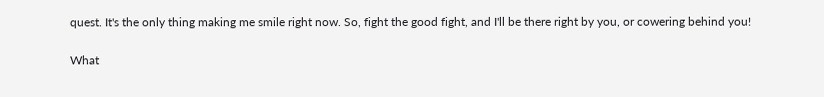quest. It's the only thing making me smile right now. So, fight the good fight, and I'll be there right by you, or cowering behind you!

What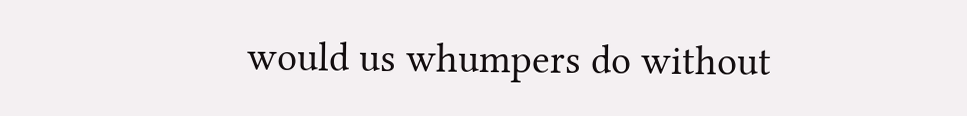would us whumpers do without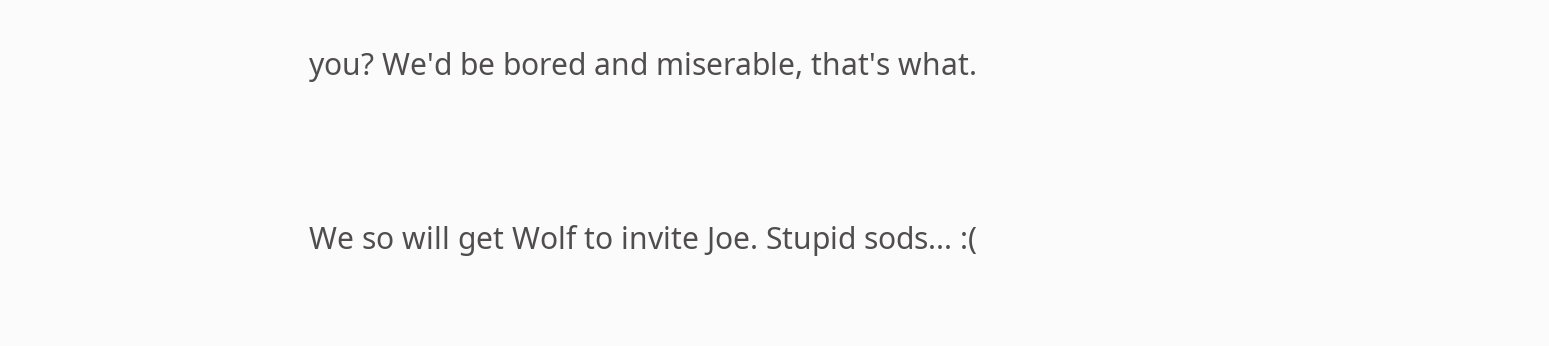you? We'd be bored and miserable, that's what.


We so will get Wolf to invite Joe. Stupid sods... :(